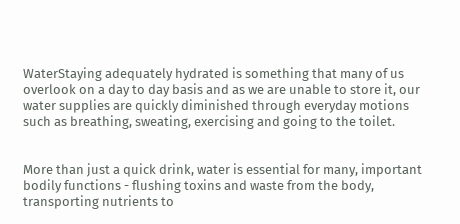WaterStaying adequately hydrated is something that many of us overlook on a day to day basis and as we are unable to store it, our water supplies are quickly diminished through everyday motions such as breathing, sweating, exercising and going to the toilet.


More than just a quick drink, water is essential for many, important bodily functions - flushing toxins and waste from the body, transporting nutrients to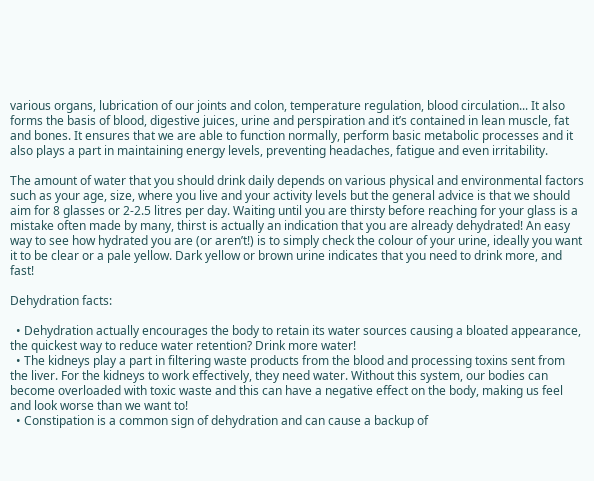various organs, lubrication of our joints and colon, temperature regulation, blood circulation... It also forms the basis of blood, digestive juices, urine and perspiration and it’s contained in lean muscle, fat and bones. It ensures that we are able to function normally, perform basic metabolic processes and it also plays a part in maintaining energy levels, preventing headaches, fatigue and even irritability.

The amount of water that you should drink daily depends on various physical and environmental factors such as your age, size, where you live and your activity levels but the general advice is that we should aim for 8 glasses or 2-2.5 litres per day. Waiting until you are thirsty before reaching for your glass is a mistake often made by many, thirst is actually an indication that you are already dehydrated! An easy way to see how hydrated you are (or aren’t!) is to simply check the colour of your urine, ideally you want it to be clear or a pale yellow. Dark yellow or brown urine indicates that you need to drink more, and fast!

Dehydration facts:

  • Dehydration actually encourages the body to retain its water sources causing a bloated appearance, the quickest way to reduce water retention? Drink more water!
  • The kidneys play a part in filtering waste products from the blood and processing toxins sent from the liver. For the kidneys to work effectively, they need water. Without this system, our bodies can become overloaded with toxic waste and this can have a negative effect on the body, making us feel and look worse than we want to!
  • Constipation is a common sign of dehydration and can cause a backup of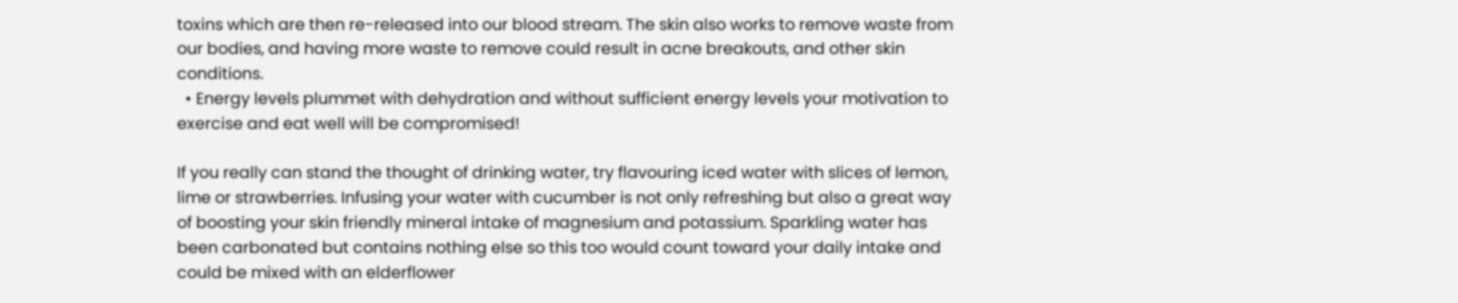toxins which are then re-released into our blood stream. The skin also works to remove waste from our bodies, and having more waste to remove could result in acne breakouts, and other skin conditions.
  • Energy levels plummet with dehydration and without sufficient energy levels your motivation to exercise and eat well will be compromised!

If you really can stand the thought of drinking water, try flavouring iced water with slices of lemon, lime or strawberries. Infusing your water with cucumber is not only refreshing but also a great way of boosting your skin friendly mineral intake of magnesium and potassium. Sparkling water has been carbonated but contains nothing else so this too would count toward your daily intake and could be mixed with an elderflower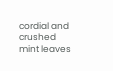cordial and crushed mint leaves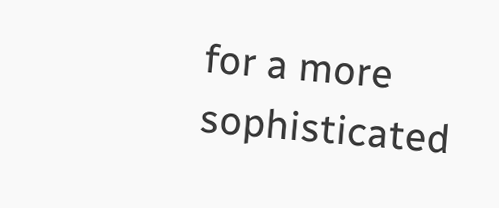for a more sophisticated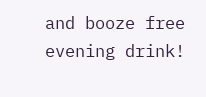and booze free evening drink!